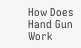How Does Hand Gun Work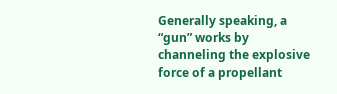Generally speaking, a “gun” works by channeling the explosive force of a propellant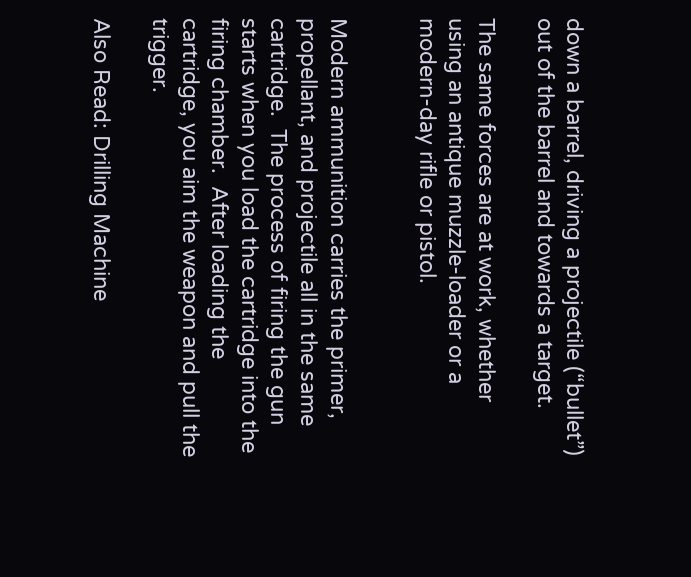down a barrel, driving a projectile (“bullet”) out of the barrel and towards a target.

The same forces are at work, whether using an antique muzzle-loader or a modern-day rifle or pistol.


Modern ammunition carries the primer, propellant, and projectile all in the same cartridge.  The process of firing the gun starts when you load the cartridge into the firing chamber.  After loading the cartridge, you aim the weapon and pull the trigger.

Also Read: Drilling Machine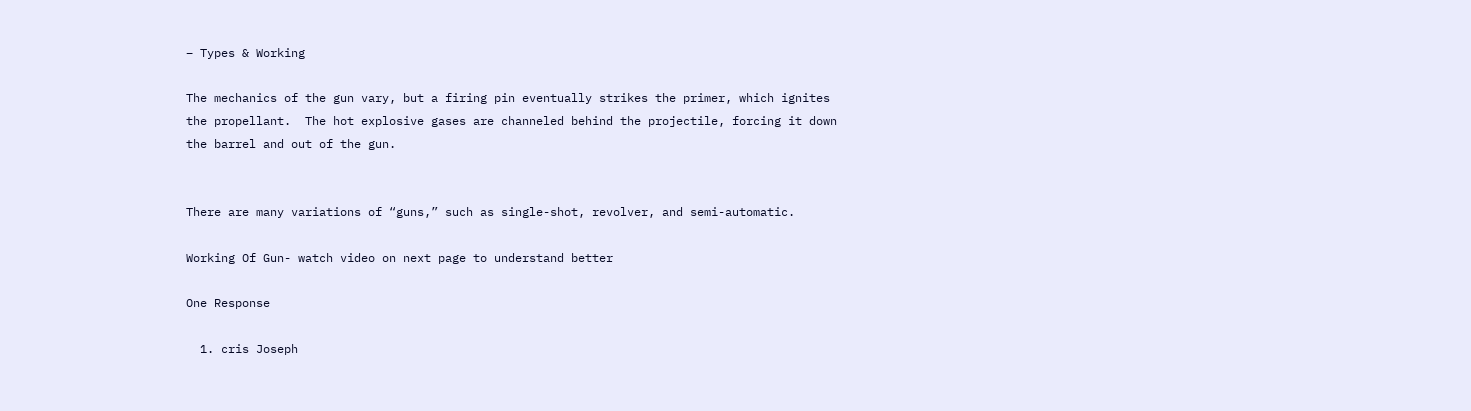– Types & Working

The mechanics of the gun vary, but a firing pin eventually strikes the primer, which ignites the propellant.  The hot explosive gases are channeled behind the projectile, forcing it down the barrel and out of the gun.


There are many variations of “guns,” such as single-shot, revolver, and semi-automatic.

Working Of Gun- watch video on next page to understand better

One Response

  1. cris Joseph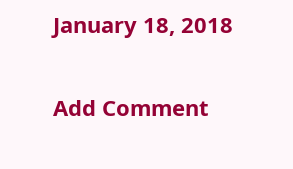January 18, 2018

Add Comment